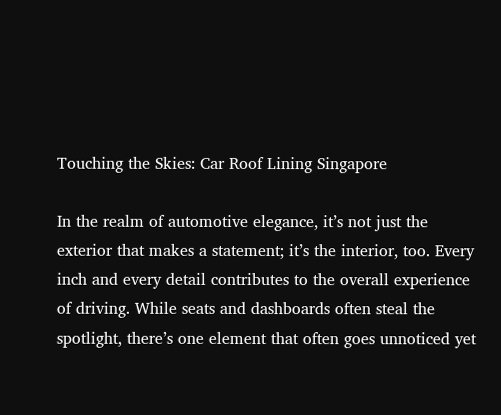Touching the Skies: Car Roof Lining Singapore

In the realm of automotive elegance, it’s not just the exterior that makes a statement; it’s the interior, too. Every inch and every detail contributes to the overall experience of driving. While seats and dashboards often steal the spotlight, there’s one element that often goes unnoticed yet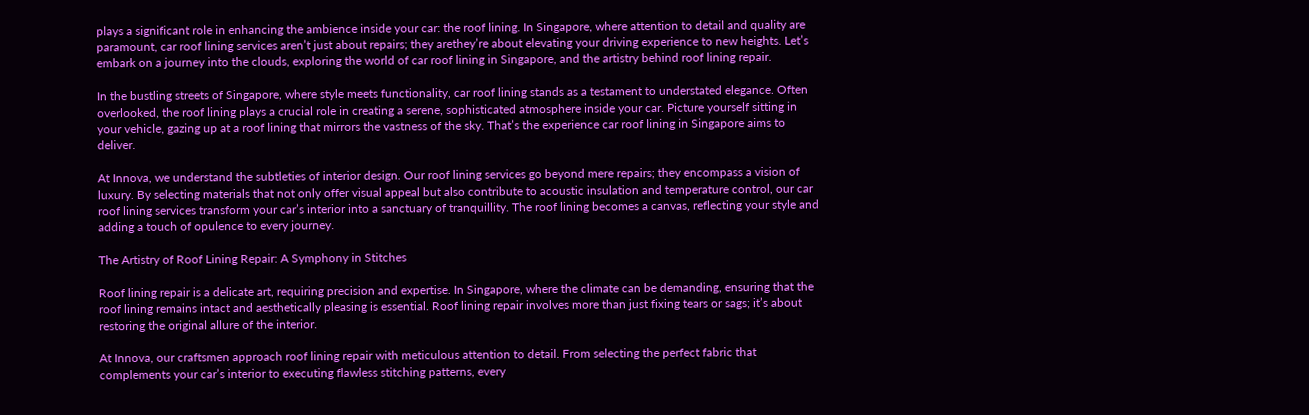plays a significant role in enhancing the ambience inside your car: the roof lining. In Singapore, where attention to detail and quality are paramount, car roof lining services aren’t just about repairs; they arethey’re about elevating your driving experience to new heights. Let’s embark on a journey into the clouds, exploring the world of car roof lining in Singapore, and the artistry behind roof lining repair.

In the bustling streets of Singapore, where style meets functionality, car roof lining stands as a testament to understated elegance. Often overlooked, the roof lining plays a crucial role in creating a serene, sophisticated atmosphere inside your car. Picture yourself sitting in your vehicle, gazing up at a roof lining that mirrors the vastness of the sky. That’s the experience car roof lining in Singapore aims to deliver.

At Innova, we understand the subtleties of interior design. Our roof lining services go beyond mere repairs; they encompass a vision of luxury. By selecting materials that not only offer visual appeal but also contribute to acoustic insulation and temperature control, our car roof lining services transform your car’s interior into a sanctuary of tranquillity. The roof lining becomes a canvas, reflecting your style and adding a touch of opulence to every journey.

The Artistry of Roof Lining Repair: A Symphony in Stitches

Roof lining repair is a delicate art, requiring precision and expertise. In Singapore, where the climate can be demanding, ensuring that the roof lining remains intact and aesthetically pleasing is essential. Roof lining repair involves more than just fixing tears or sags; it’s about restoring the original allure of the interior.

At Innova, our craftsmen approach roof lining repair with meticulous attention to detail. From selecting the perfect fabric that complements your car’s interior to executing flawless stitching patterns, every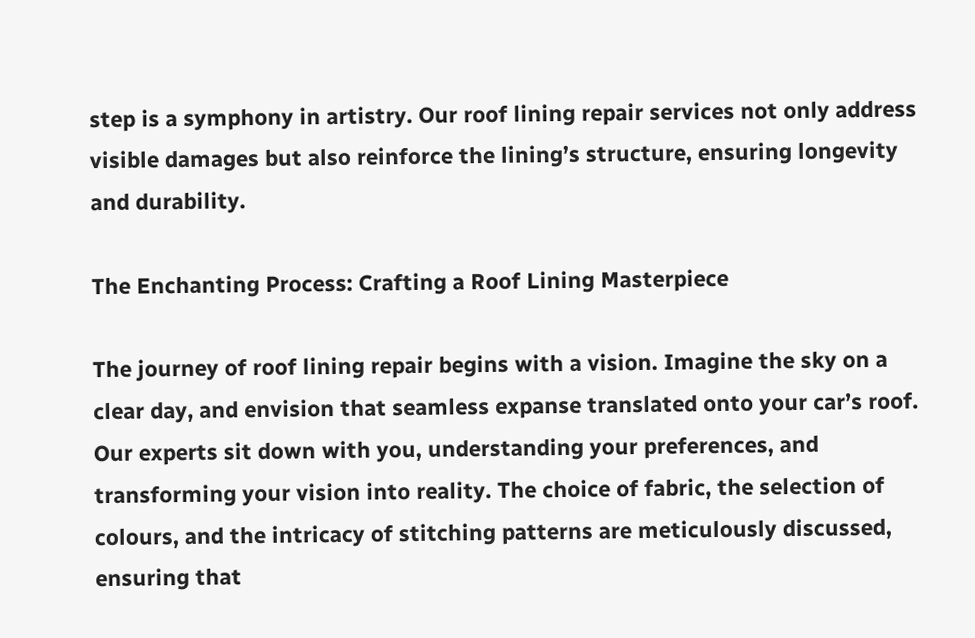step is a symphony in artistry. Our roof lining repair services not only address visible damages but also reinforce the lining’s structure, ensuring longevity and durability.

The Enchanting Process: Crafting a Roof Lining Masterpiece

The journey of roof lining repair begins with a vision. Imagine the sky on a clear day, and envision that seamless expanse translated onto your car’s roof. Our experts sit down with you, understanding your preferences, and transforming your vision into reality. The choice of fabric, the selection of colours, and the intricacy of stitching patterns are meticulously discussed, ensuring that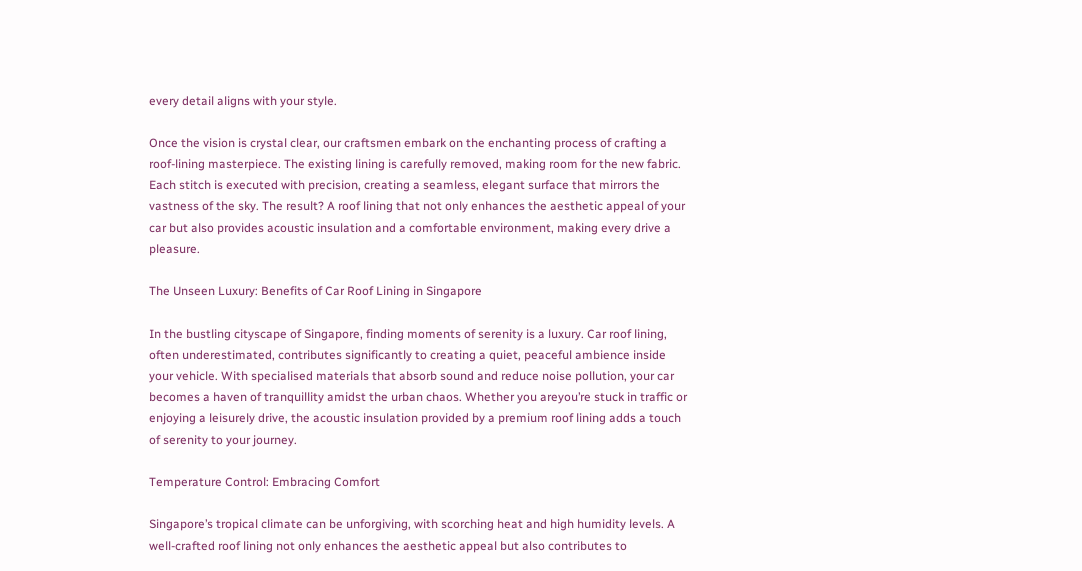every detail aligns with your style.

Once the vision is crystal clear, our craftsmen embark on the enchanting process of crafting a roof-lining masterpiece. The existing lining is carefully removed, making room for the new fabric. Each stitch is executed with precision, creating a seamless, elegant surface that mirrors the vastness of the sky. The result? A roof lining that not only enhances the aesthetic appeal of your car but also provides acoustic insulation and a comfortable environment, making every drive a pleasure.

The Unseen Luxury: Benefits of Car Roof Lining in Singapore

In the bustling cityscape of Singapore, finding moments of serenity is a luxury. Car roof lining, often underestimated, contributes significantly to creating a quiet, peaceful ambience inside your vehicle. With specialised materials that absorb sound and reduce noise pollution, your car becomes a haven of tranquillity amidst the urban chaos. Whether you areyou’re stuck in traffic or enjoying a leisurely drive, the acoustic insulation provided by a premium roof lining adds a touch of serenity to your journey.

Temperature Control: Embracing Comfort

Singapore’s tropical climate can be unforgiving, with scorching heat and high humidity levels. A well-crafted roof lining not only enhances the aesthetic appeal but also contributes to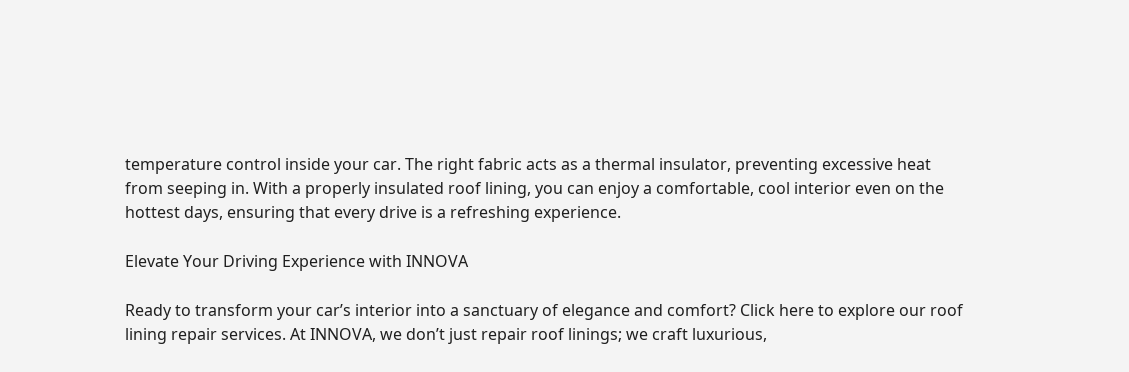temperature control inside your car. The right fabric acts as a thermal insulator, preventing excessive heat from seeping in. With a properly insulated roof lining, you can enjoy a comfortable, cool interior even on the hottest days, ensuring that every drive is a refreshing experience.

Elevate Your Driving Experience with INNOVA

Ready to transform your car’s interior into a sanctuary of elegance and comfort? Click here to explore our roof lining repair services. At INNOVA, we don’t just repair roof linings; we craft luxurious,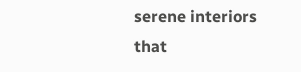serene interiors that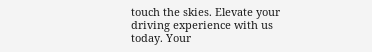touch the skies. Elevate your driving experience with us today. Your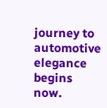journey to automotive elegance begins now.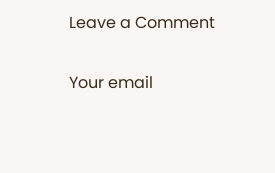Leave a Comment

Your email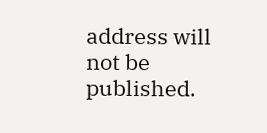address will not be published.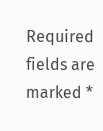Required fields are marked *